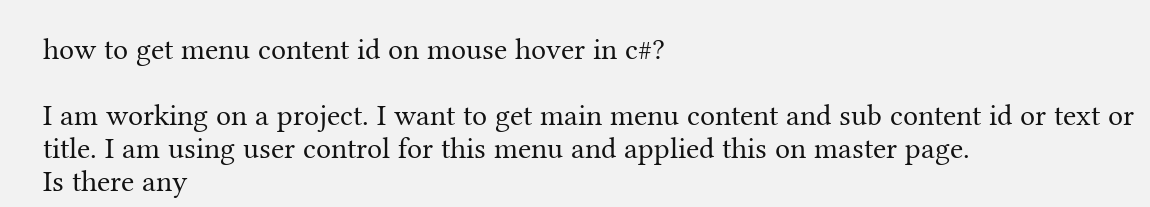how to get menu content id on mouse hover in c#?

I am working on a project. I want to get main menu content and sub content id or text or title. I am using user control for this menu and applied this on master page.
Is there any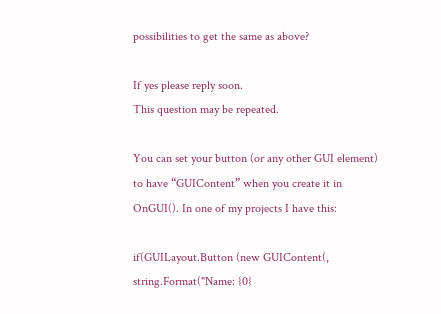possibilities to get the same as above?

If yes please reply soon.
This question may be repeated.

You can set your button (or any other GUI element) to have “GUIContent” when you create it in OnGUI(). In one of my projects I have this:

if(GUILayout.Button (new GUIContent(, string.Format("Name: {0}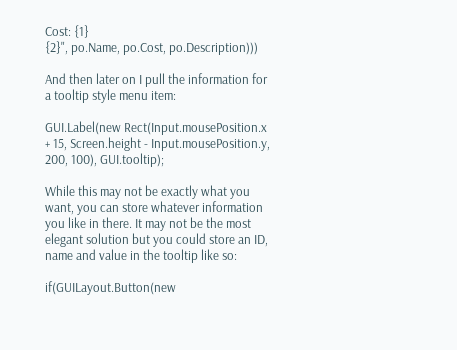Cost: {1}
{2}", po.Name, po.Cost, po.Description)))

And then later on I pull the information for a tooltip style menu item:

GUI.Label(new Rect(Input.mousePosition.x + 15, Screen.height - Input.mousePosition.y, 200, 100), GUI.tooltip);

While this may not be exactly what you want, you can store whatever information you like in there. It may not be the most elegant solution but you could store an ID, name and value in the tooltip like so:

if(GUILayout.Button(new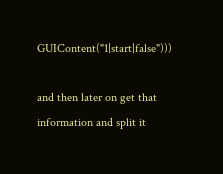GUIContent("1|start|false")))

and then later on get that information and split it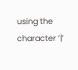using the character ‘|’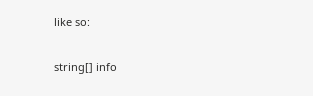like so:

string[] info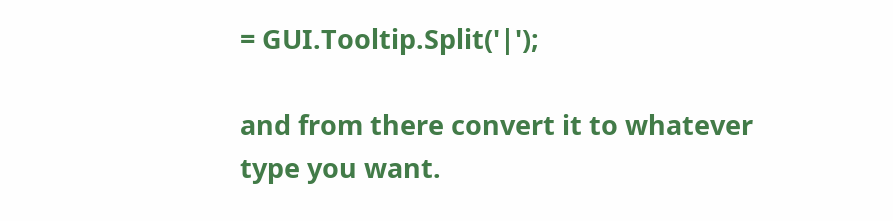= GUI.Tooltip.Split('|');

and from there convert it to whatever type you want.